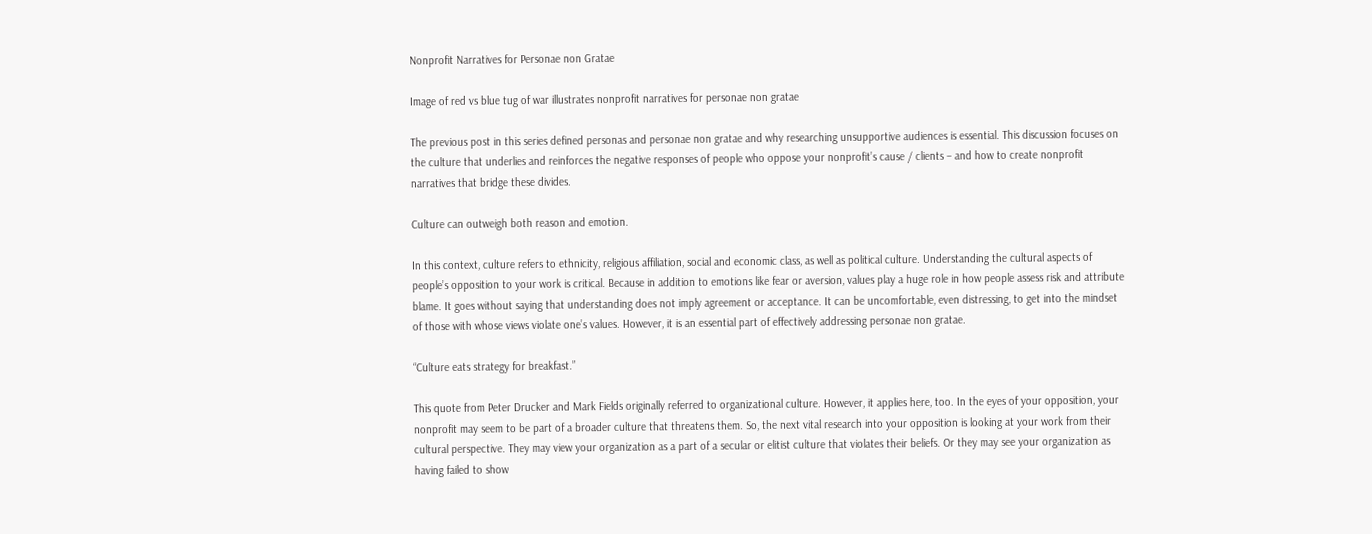Nonprofit Narratives for Personae non Gratae

Image of red vs blue tug of war illustrates nonprofit narratives for personae non gratae

The previous post in this series defined personas and personae non gratae and why researching unsupportive audiences is essential. This discussion focuses on the culture that underlies and reinforces the negative responses of people who oppose your nonprofit’s cause / clients – and how to create nonprofit narratives that bridge these divides.

Culture can outweigh both reason and emotion.

In this context, culture refers to ethnicity, religious affiliation, social and economic class, as well as political culture. Understanding the cultural aspects of people’s opposition to your work is critical. Because in addition to emotions like fear or aversion, values play a huge role in how people assess risk and attribute blame. It goes without saying that understanding does not imply agreement or acceptance. It can be uncomfortable, even distressing, to get into the mindset of those with whose views violate one’s values. However, it is an essential part of effectively addressing personae non gratae.

“Culture eats strategy for breakfast.”

This quote from Peter Drucker and Mark Fields originally referred to organizational culture. However, it applies here, too. In the eyes of your opposition, your nonprofit may seem to be part of a broader culture that threatens them. So, the next vital research into your opposition is looking at your work from their cultural perspective. They may view your organization as a part of a secular or elitist culture that violates their beliefs. Or they may see your organization as having failed to show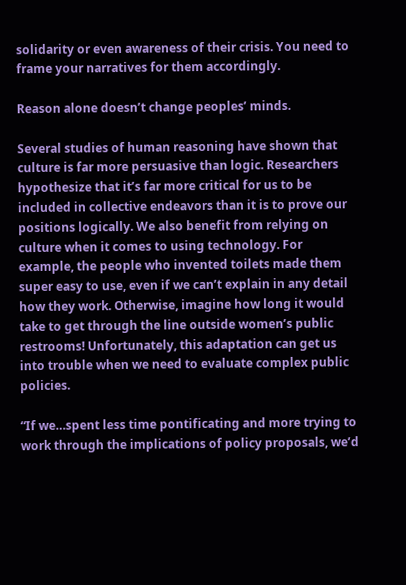solidarity or even awareness of their crisis. You need to frame your narratives for them accordingly.

Reason alone doesn’t change peoples’ minds.

Several studies of human reasoning have shown that culture is far more persuasive than logic. Researchers hypothesize that it’s far more critical for us to be included in collective endeavors than it is to prove our positions logically. We also benefit from relying on culture when it comes to using technology. For example, the people who invented toilets made them super easy to use, even if we can’t explain in any detail how they work. Otherwise, imagine how long it would take to get through the line outside women’s public restrooms! Unfortunately, this adaptation can get us into trouble when we need to evaluate complex public policies.

“If we…spent less time pontificating and more trying to work through the implications of policy proposals, we’d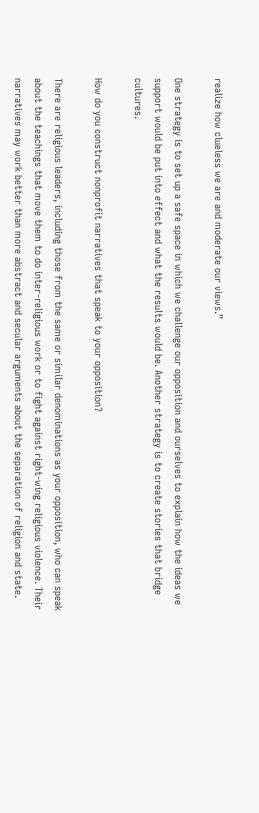realize how clueless we are and moderate our views.”

One strategy is to set up a safe space in which we challenge our opposition and ourselves to explain how the ideas we support would be put into effect and what the results would be. Another strategy is to create stories that bridge cultures.

How do you construct nonprofit narratives that speak to your opposition?

There are religious leaders, including those from the same or similar denominations as your opposition, who can speak about the teachings that move them to do inter-religious work or to fight against right-wing religious violence. Their narratives may work better than more abstract and secular arguments about the separation of religion and state.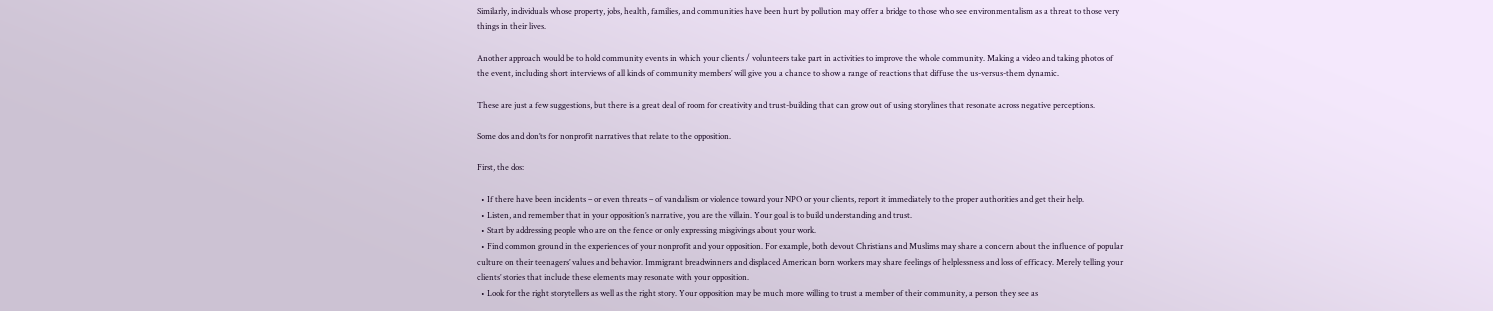Similarly, individuals whose property, jobs, health, families, and communities have been hurt by pollution may offer a bridge to those who see environmentalism as a threat to those very things in their lives.

Another approach would be to hold community events in which your clients / volunteers take part in activities to improve the whole community. Making a video and taking photos of the event, including short interviews of all kinds of community members’ will give you a chance to show a range of reactions that diffuse the us-versus-them dynamic.

These are just a few suggestions, but there is a great deal of room for creativity and trust-building that can grow out of using storylines that resonate across negative perceptions.

Some dos and don’ts for nonprofit narratives that relate to the opposition.

First, the dos:

  • If there have been incidents – or even threats – of vandalism or violence toward your NPO or your clients, report it immediately to the proper authorities and get their help.
  • Listen, and remember that in your opposition’s narrative, you are the villain. Your goal is to build understanding and trust.
  • Start by addressing people who are on the fence or only expressing misgivings about your work.
  • Find common ground in the experiences of your nonprofit and your opposition. For example, both devout Christians and Muslims may share a concern about the influence of popular culture on their teenagers’ values and behavior. Immigrant breadwinners and displaced American born workers may share feelings of helplessness and loss of efficacy. Merely telling your clients’ stories that include these elements may resonate with your opposition.
  • Look for the right storytellers as well as the right story. Your opposition may be much more willing to trust a member of their community, a person they see as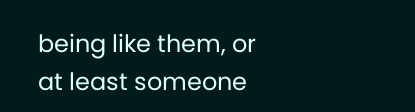being like them, or at least someone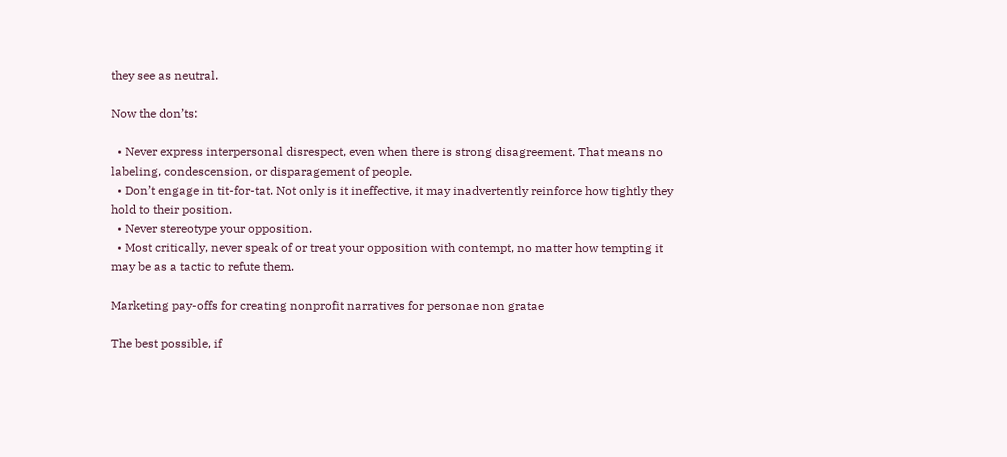they see as neutral.

Now the don’ts:

  • Never express interpersonal disrespect, even when there is strong disagreement. That means no labeling, condescension, or disparagement of people.
  • Don’t engage in tit-for-tat. Not only is it ineffective, it may inadvertently reinforce how tightly they hold to their position.
  • Never stereotype your opposition.
  • Most critically, never speak of or treat your opposition with contempt, no matter how tempting it may be as a tactic to refute them.

Marketing pay-offs for creating nonprofit narratives for personae non gratae

The best possible, if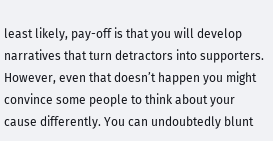least likely, pay-off is that you will develop narratives that turn detractors into supporters. However, even that doesn’t happen you might convince some people to think about your cause differently. You can undoubtedly blunt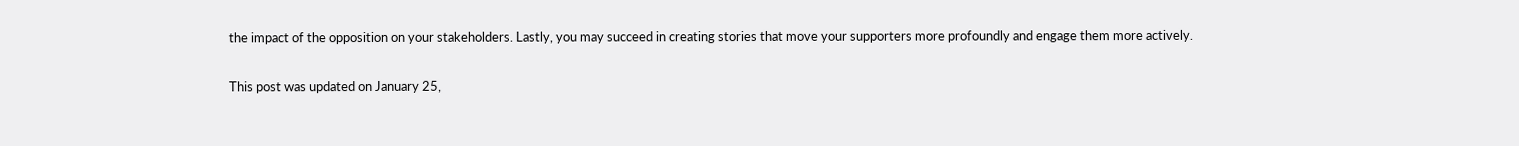the impact of the opposition on your stakeholders. Lastly, you may succeed in creating stories that move your supporters more profoundly and engage them more actively.

This post was updated on January 25,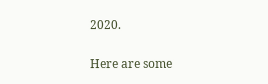2020.


Here are some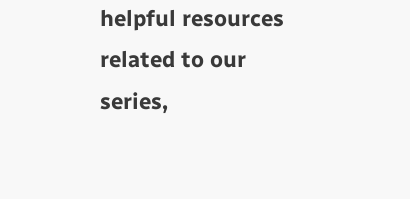helpful resources related to our series,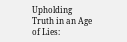Upholding Truth in an Age of Lies: